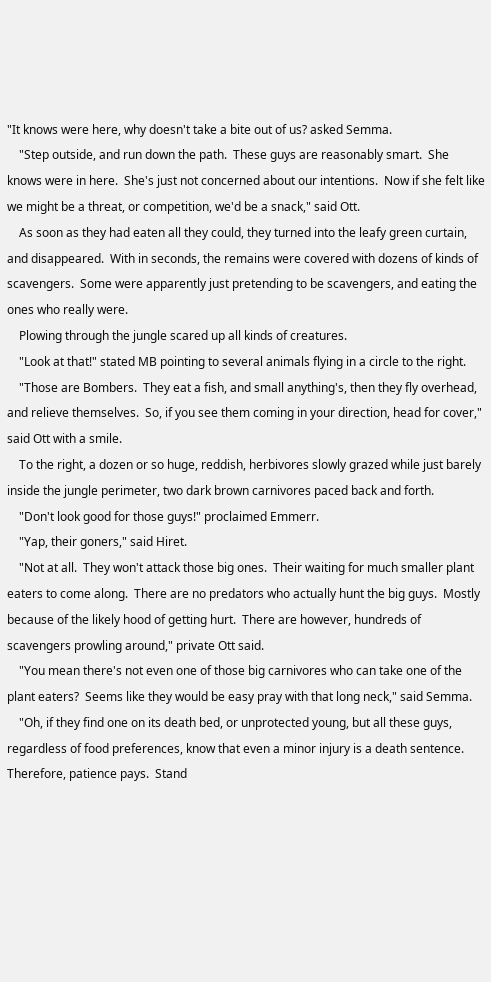"It knows were here, why doesn't take a bite out of us? asked Semma.
    "Step outside, and run down the path.  These guys are reasonably smart.  She knows were in here.  She's just not concerned about our intentions.  Now if she felt like we might be a threat, or competition, we'd be a snack," said Ott.
    As soon as they had eaten all they could, they turned into the leafy green curtain, and disappeared.  With in seconds, the remains were covered with dozens of kinds of scavengers.  Some were apparently just pretending to be scavengers, and eating the ones who really were.
    Plowing through the jungle scared up all kinds of creatures.
    "Look at that!" stated MB pointing to several animals flying in a circle to the right.
    "Those are Bombers.  They eat a fish, and small anything's, then they fly overhead, and relieve themselves.  So, if you see them coming in your direction, head for cover," said Ott with a smile.
    To the right, a dozen or so huge, reddish, herbivores slowly grazed while just barely inside the jungle perimeter, two dark brown carnivores paced back and forth.
    "Don't look good for those guys!" proclaimed Emmerr.
    "Yap, their goners," said Hiret.
    "Not at all.  They won't attack those big ones.  Their waiting for much smaller plant eaters to come along.  There are no predators who actually hunt the big guys.  Mostly because of the likely hood of getting hurt.  There are however, hundreds of scavengers prowling around," private Ott said.
    "You mean there's not even one of those big carnivores who can take one of the plant eaters?  Seems like they would be easy pray with that long neck," said Semma.
    "Oh, if they find one on its death bed, or unprotected young, but all these guys, regardless of food preferences, know that even a minor injury is a death sentence.  Therefore, patience pays.  Stand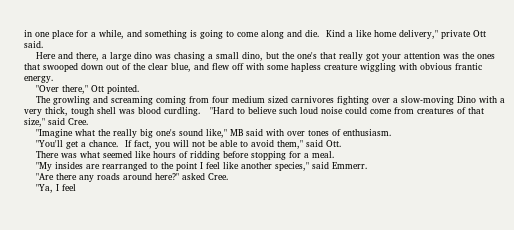in one place for a while, and something is going to come along and die.  Kind a like home delivery," private Ott said.
    Here and there, a large dino was chasing a small dino, but the one's that really got your attention was the ones that swooped down out of the clear blue, and flew off with some hapless creature wiggling with obvious frantic energy.
    "Over there," Ott pointed.
    The growling and screaming coming from four medium sized carnivores fighting over a slow-moving Dino with a very thick, tough shell was blood curdling.   "Hard to believe such loud noise could come from creatures of that size," said Cree.
    "Imagine what the really big one's sound like," MB said with over tones of enthusiasm.
    "You'll get a chance.  If fact, you will not be able to avoid them," said Ott.
    There was what seemed like hours of ridding before stopping for a meal.
    "My insides are rearranged to the point I feel like another species," said Emmerr.
    "Are there any roads around here?" asked Cree.
    "Ya, I feel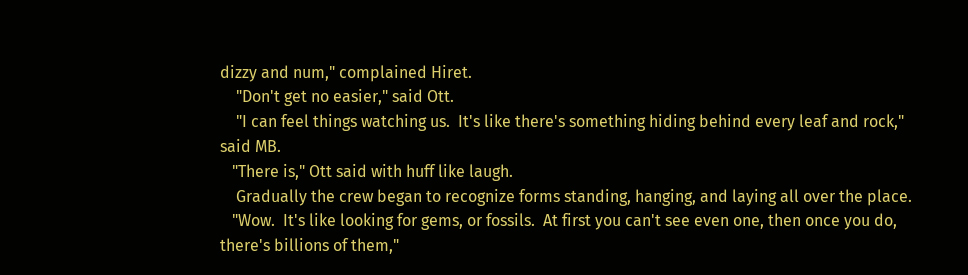dizzy and num," complained Hiret.
    "Don't get no easier," said Ott.
    "I can feel things watching us.  It's like there's something hiding behind every leaf and rock," said MB.
   "There is," Ott said with huff like laugh.
    Gradually the crew began to recognize forms standing, hanging, and laying all over the place.
   "Wow.  It's like looking for gems, or fossils.  At first you can't see even one, then once you do, there's billions of them,"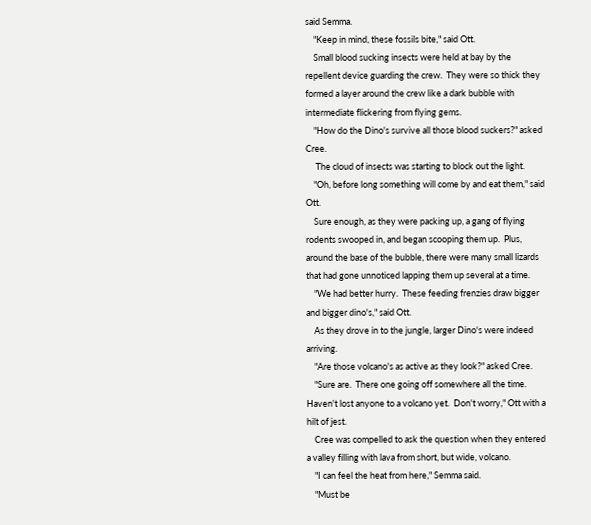said Semma.
    "Keep in mind, these fossils bite," said Ott.
    Small blood sucking insects were held at bay by the repellent device guarding the crew.  They were so thick they formed a layer around the crew like a dark bubble with intermediate flickering from flying gems.
    "How do the Dino's survive all those blood suckers?" asked Cree.
     The cloud of insects was starting to block out the light.
    "Oh, before long something will come by and eat them," said Ott.
    Sure enough, as they were packing up, a gang of flying rodents swooped in, and began scooping them up.  Plus, around the base of the bubble, there were many small lizards that had gone unnoticed lapping them up several at a time.
    "We had better hurry.  These feeding frenzies draw bigger and bigger dino's," said Ott.
    As they drove in to the jungle, larger Dino's were indeed arriving.
    "Are those volcano's as active as they look?" asked Cree.
    "Sure are.  There one going off somewhere all the time.  Haven't lost anyone to a volcano yet.  Don't worry," Ott with a hilt of jest.
    Cree was compelled to ask the question when they entered a valley filling with lava from short, but wide, volcano.
    "I can feel the heat from here," Semma said.
    "Must be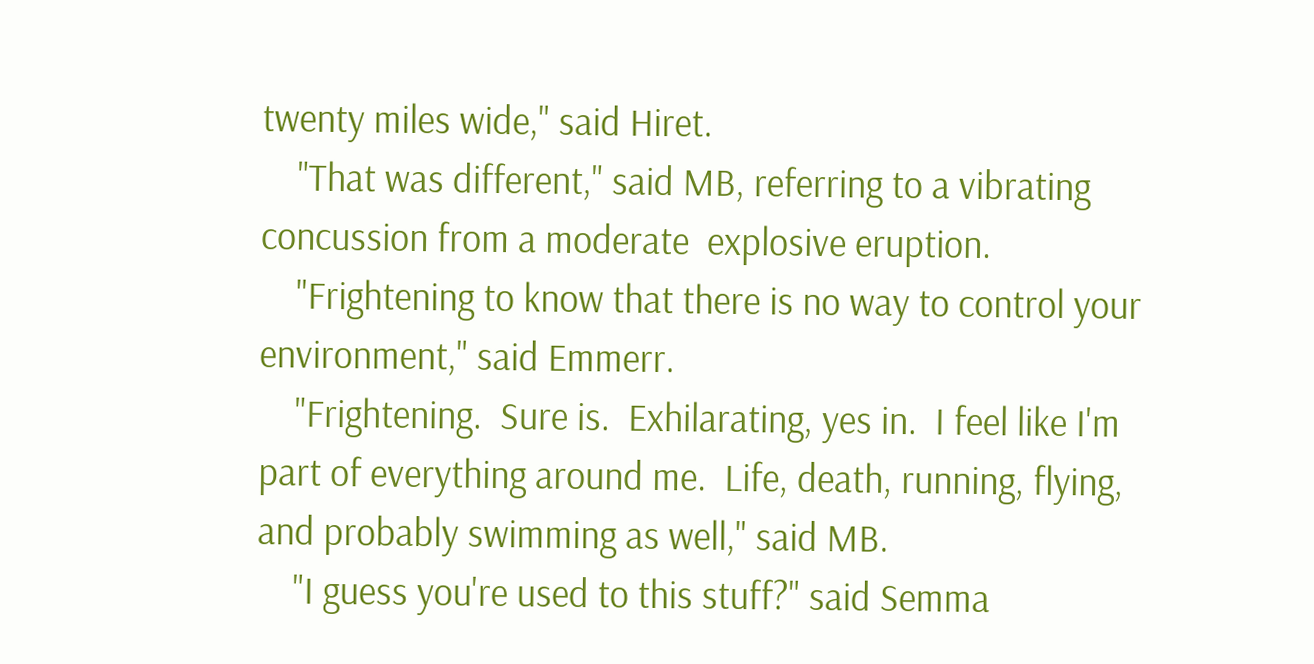twenty miles wide," said Hiret.
    "That was different," said MB, referring to a vibrating concussion from a moderate  explosive eruption.
    "Frightening to know that there is no way to control your environment," said Emmerr.
    "Frightening.  Sure is.  Exhilarating, yes in.  I feel like I'm part of everything around me.  Life, death, running, flying, and probably swimming as well," said MB.
    "I guess you're used to this stuff?" said Semma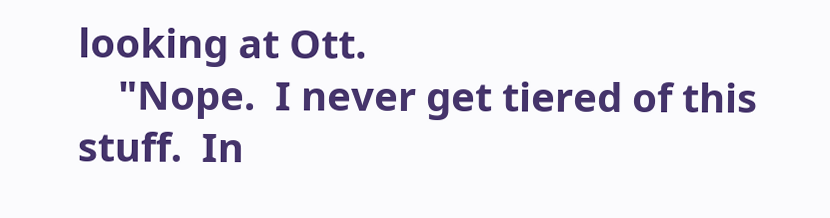looking at Ott.
    "Nope.  I never get tiered of this stuff.  In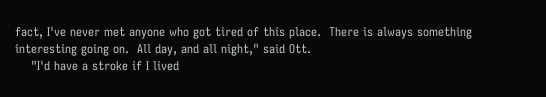fact, I've never met anyone who got tired of this place.  There is always something interesting going on.  All day, and all night," said Ott.
    "I'd have a stroke if I lived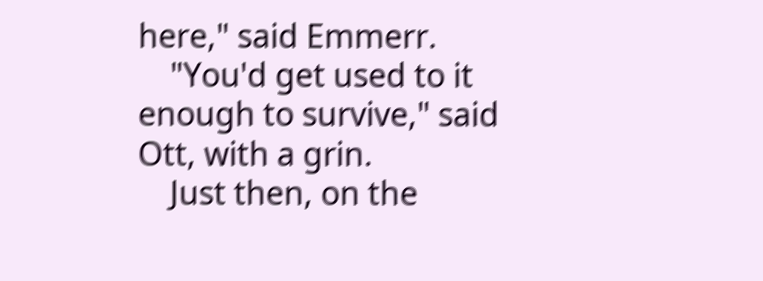here," said Emmerr.
    "You'd get used to it enough to survive," said Ott, with a grin.
    Just then, on the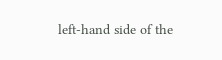left-hand side of the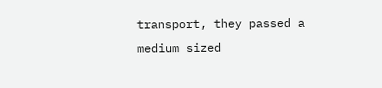transport, they passed a medium sized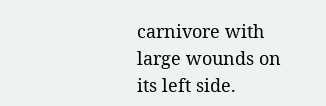carnivore with large wounds on its left side.